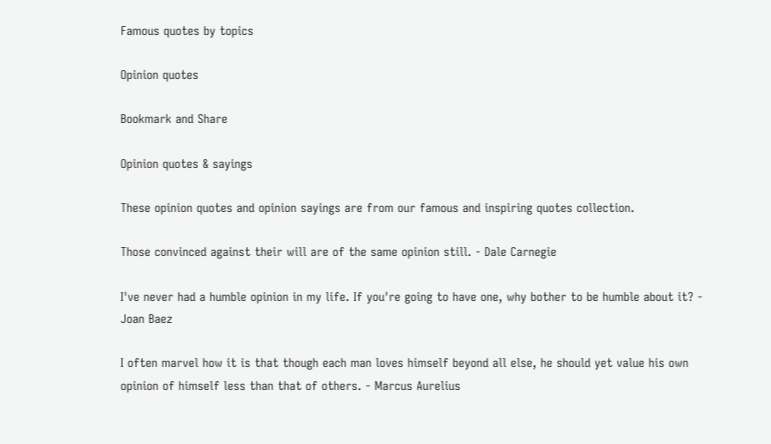Famous quotes by topics

Opinion quotes

Bookmark and Share

Opinion quotes & sayings

These opinion quotes and opinion sayings are from our famous and inspiring quotes collection.

Those convinced against their will are of the same opinion still. - Dale Carnegie

I've never had a humble opinion in my life. If you're going to have one, why bother to be humble about it? - Joan Baez

I often marvel how it is that though each man loves himself beyond all else, he should yet value his own opinion of himself less than that of others. - Marcus Aurelius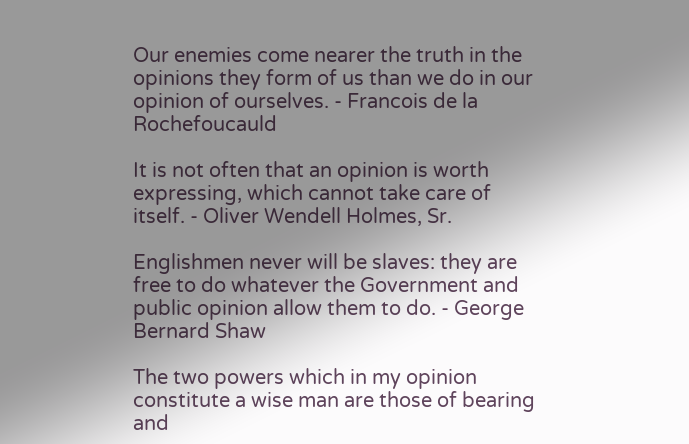Our enemies come nearer the truth in the opinions they form of us than we do in our opinion of ourselves. - Francois de la Rochefoucauld

It is not often that an opinion is worth expressing, which cannot take care of itself. - Oliver Wendell Holmes, Sr.

Englishmen never will be slaves: they are free to do whatever the Government and public opinion allow them to do. - George Bernard Shaw

The two powers which in my opinion constitute a wise man are those of bearing and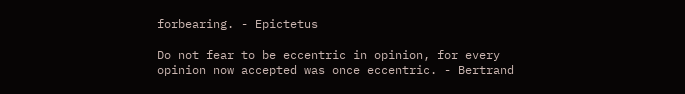forbearing. - Epictetus

Do not fear to be eccentric in opinion, for every opinion now accepted was once eccentric. - Bertrand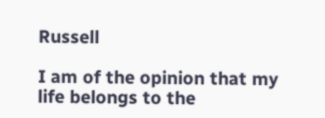Russell

I am of the opinion that my life belongs to the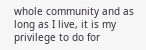whole community and as long as I live, it is my privilege to do for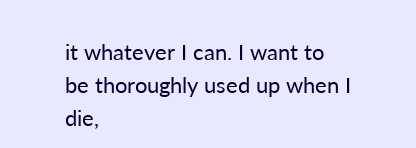it whatever I can. I want to be thoroughly used up when I die,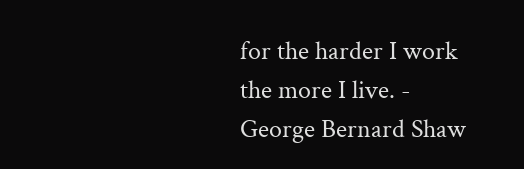for the harder I work the more I live. - George Bernard Shaw